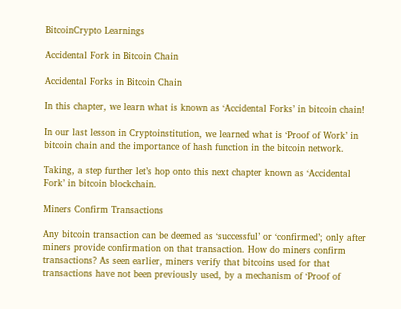BitcoinCrypto Learnings

Accidental Fork in Bitcoin Chain

Accidental Forks in Bitcoin Chain

In this chapter, we learn what is known as ‘Accidental Forks’ in bitcoin chain!

In our last lesson in Cryptoinstitution, we learned what is ‘Proof of Work’ in bitcoin chain and the importance of hash function in the bitcoin network.

Taking, a step further let’s hop onto this next chapter known as ‘Accidental Fork’ in bitcoin blockchain.

Miners Confirm Transactions

Any bitcoin transaction can be deemed as ‘successful’ or ‘confirmed’; only after miners provide confirmation on that transaction. How do miners confirm transactions? As seen earlier, miners verify that bitcoins used for that transactions have not been previously used, by a mechanism of ‘Proof of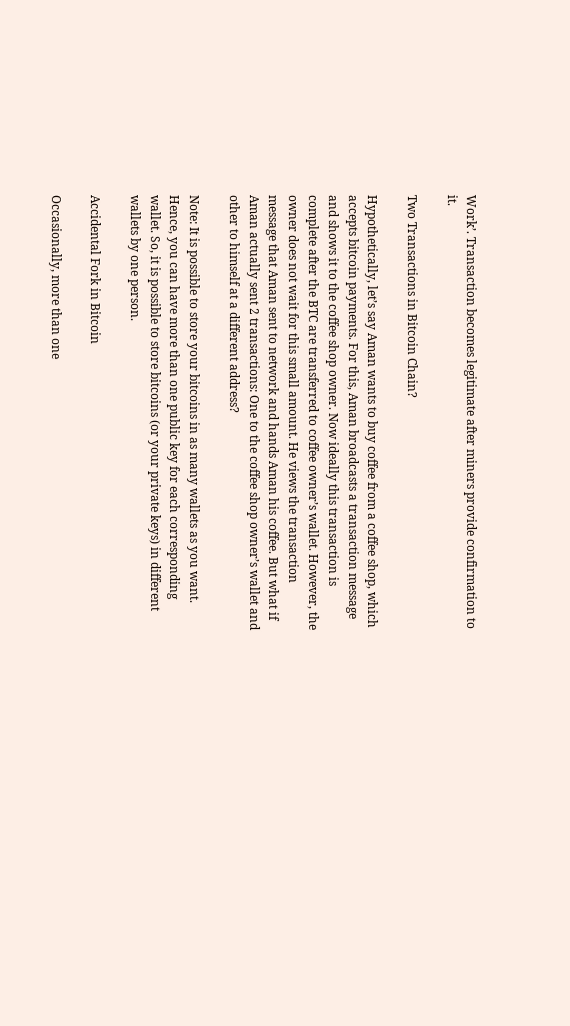Work’. Transaction becomes legitimate after miners provide confirmation to it.

Two Transactions in Bitcoin Chain?

Hypothetically, let’s say Aman wants to buy coffee from a coffee shop, which accepts bitcoin payments. For this, Aman broadcasts a transaction message and shows it to the coffee shop owner. Now ideally this transaction is complete after the BTC are transferred to coffee owner’s wallet. However, the owner does not wait for this small amount. He views the transaction message that Aman sent to network and hands Aman his coffee. But what if Aman actually sent 2 transactions: One to the coffee shop owner’s wallet and other to himself at a different address?

Note: It is possible to store your bitcoins in as many wallets as you want. Hence, you can have more than one public key for each corresponding wallet. So, it is possible to store bitcoins (or your private keys) in different wallets by one person.

Accidental Fork in Bitcoin

Occasionally, more than one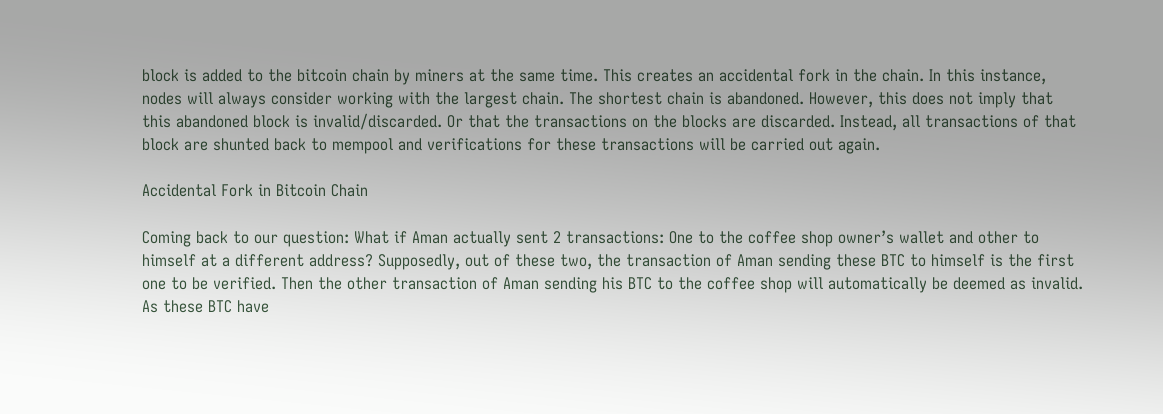block is added to the bitcoin chain by miners at the same time. This creates an accidental fork in the chain. In this instance, nodes will always consider working with the largest chain. The shortest chain is abandoned. However, this does not imply that this abandoned block is invalid/discarded. Or that the transactions on the blocks are discarded. Instead, all transactions of that block are shunted back to mempool and verifications for these transactions will be carried out again.

Accidental Fork in Bitcoin Chain

Coming back to our question: What if Aman actually sent 2 transactions: One to the coffee shop owner’s wallet and other to himself at a different address? Supposedly, out of these two, the transaction of Aman sending these BTC to himself is the first one to be verified. Then the other transaction of Aman sending his BTC to the coffee shop will automatically be deemed as invalid. As these BTC have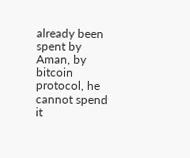already been spent by Aman, by bitcoin protocol, he cannot spend it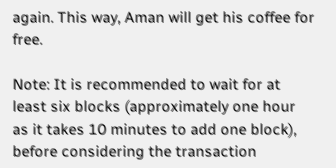again. This way, Aman will get his coffee for free.

Note: It is recommended to wait for at least six blocks (approximately one hour as it takes 10 minutes to add one block), before considering the transaction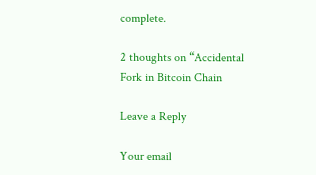complete.

2 thoughts on “Accidental Fork in Bitcoin Chain

Leave a Reply

Your email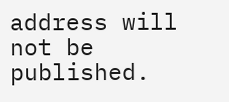address will not be published.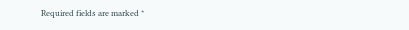Required fields are marked *